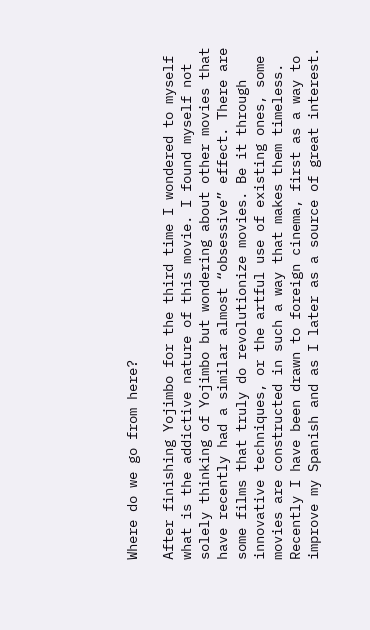Where do we go from here?

After finishing Yojimbo for the third time I wondered to myself what is the addictive nature of this movie. I found myself not solely thinking of Yojimbo but wondering about other movies that have recently had a similar almost “obsessive” effect. There are some films that truly do revolutionize movies. Be it through innovative techniques, or the artful use of existing ones, some movies are constructed in such a way that makes them timeless. Recently I have been drawn to foreign cinema, first as a way to improve my Spanish and as I later as a source of great interest.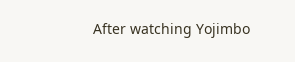After watching Yojimbo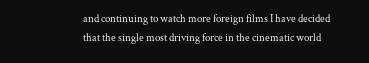and continuing to watch more foreign films I have decided that the single most driving force in the cinematic world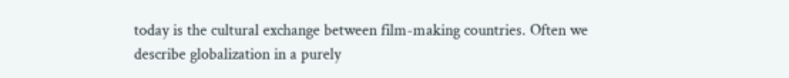today is the cultural exchange between film-making countries. Often we describe globalization in a purely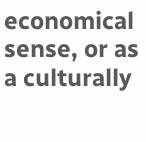economical sense, or as a culturally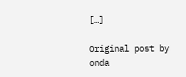[…]

Original post by onda